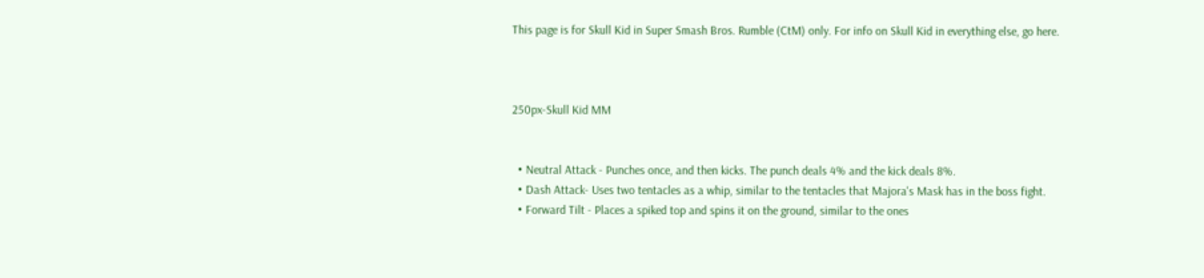This page is for Skull Kid in Super Smash Bros. Rumble (CtM) only. For info on Skull Kid in everything else, go here.



250px-Skull Kid MM


  • Neutral Attack - Punches once, and then kicks. The punch deals 4% and the kick deals 8%.
  • Dash Attack- Uses two tentacles as a whip, similar to the tentacles that Majora's Mask has in the boss fight.
  • Forward Tilt - Places a spiked top and spins it on the ground, similar to the ones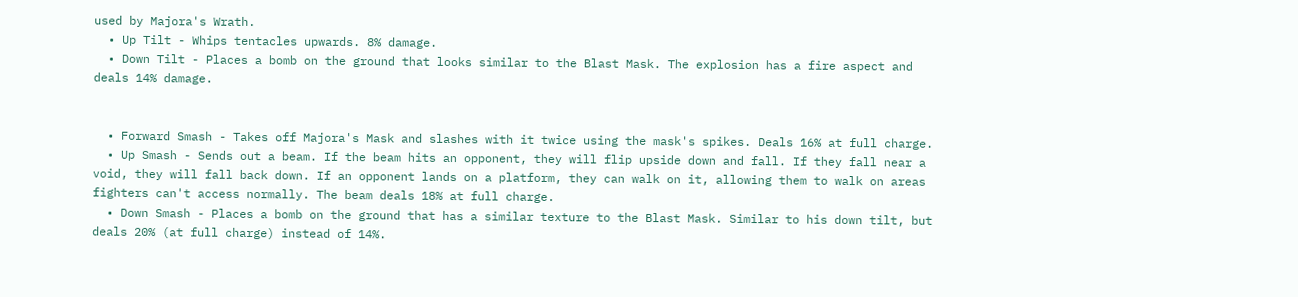used by Majora's Wrath.
  • Up Tilt - Whips tentacles upwards. 8% damage.
  • Down Tilt - Places a bomb on the ground that looks similar to the Blast Mask. The explosion has a fire aspect and deals 14% damage.


  • Forward Smash - Takes off Majora's Mask and slashes with it twice using the mask's spikes. Deals 16% at full charge.
  • Up Smash - Sends out a beam. If the beam hits an opponent, they will flip upside down and fall. If they fall near a void, they will fall back down. If an opponent lands on a platform, they can walk on it, allowing them to walk on areas fighters can't access normally. The beam deals 18% at full charge.
  • Down Smash - Places a bomb on the ground that has a similar texture to the Blast Mask. Similar to his down tilt, but deals 20% (at full charge) instead of 14%.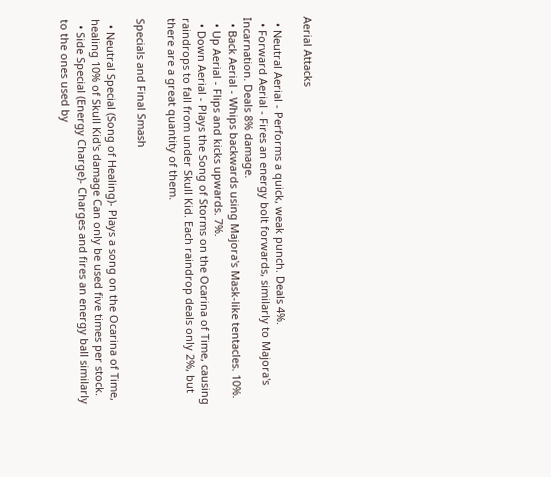Aerial Attacks

  • Neutral Aerial - Performs a quick, weak punch. Deals 4%.
  • Forward Aerial - Fires an energy bolt forwards, similarly to Majora's Incarnation. Deals 8% damage.
  • Back Aerial - Whips backwards using Majora's Mask-like tentacles. 10%.
  • Up Aerial - Flips and kicks upwards. 7%.
  • Down Aerial - Plays the Song of Storms on the Ocarina of Time, causing raindrops to fall from under Skull Kid. Each raindrop deals only 2%, but there are a great quantity of them.

Specials and Final Smash

  • Neutral Special (Song of Healing)- Plays a song on the Ocarina of Time, healing 10% of Skull Kid's damage Can only be used five times per stock.
  • Side Special (Energy Charge)- Charges and fires an energy ball similarly to the ones used by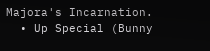Majora's Incarnation.
  • Up Special (Bunny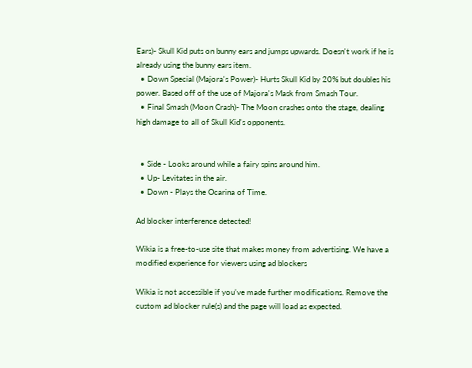Ears)- Skull Kid puts on bunny ears and jumps upwards. Doesn't work if he is already using the bunny ears item.
  • Down Special (Majora's Power)- Hurts Skull Kid by 20% but doubles his power. Based off of the use of Majora's Mask from Smash Tour.
  • Final Smash (Moon Crash)- The Moon crashes onto the stage, dealing high damage to all of Skull Kid's opponents.


  • Side - Looks around while a fairy spins around him.
  • Up- Levitates in the air.
  • Down - Plays the Ocarina of Time.

Ad blocker interference detected!

Wikia is a free-to-use site that makes money from advertising. We have a modified experience for viewers using ad blockers

Wikia is not accessible if you’ve made further modifications. Remove the custom ad blocker rule(s) and the page will load as expected.